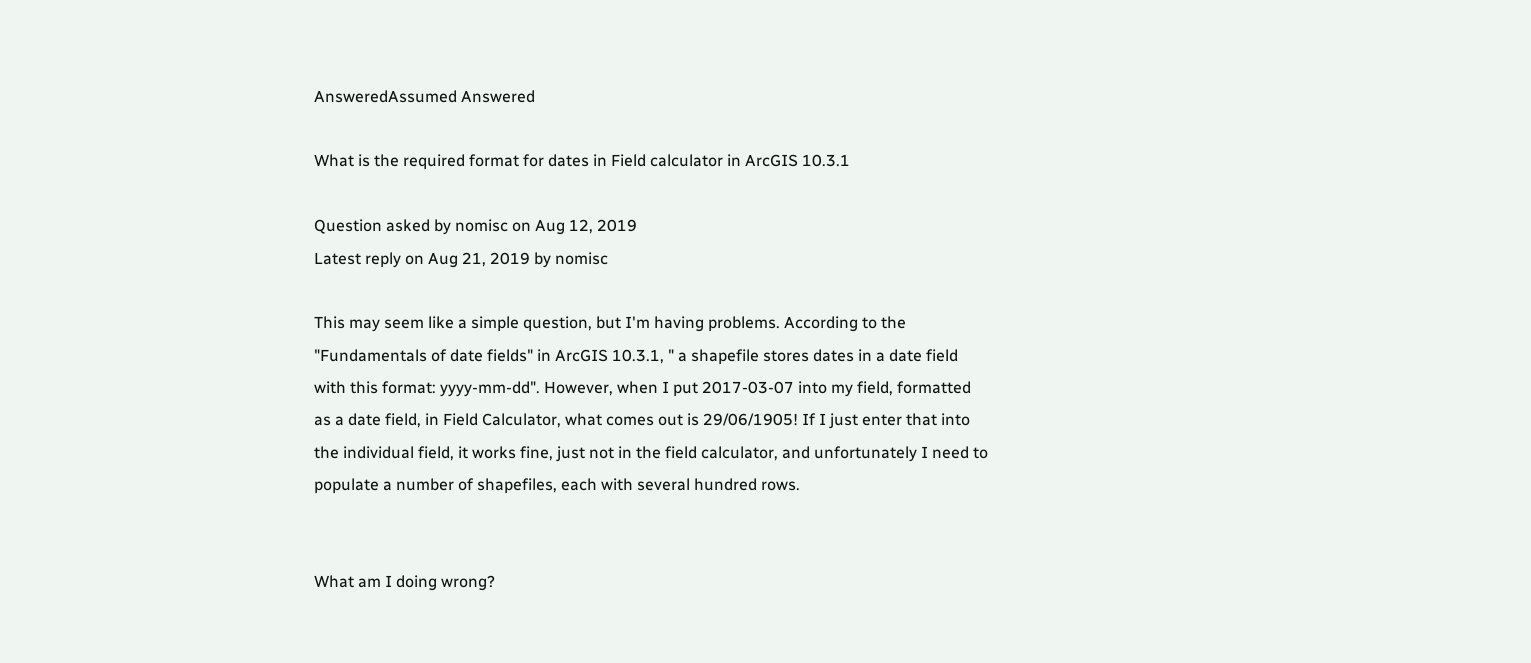AnsweredAssumed Answered

What is the required format for dates in Field calculator in ArcGIS 10.3.1

Question asked by nomisc on Aug 12, 2019
Latest reply on Aug 21, 2019 by nomisc

This may seem like a simple question, but I'm having problems. According to the "Fundamentals of date fields" in ArcGIS 10.3.1, " a shapefile stores dates in a date field with this format: yyyy-mm-dd". However, when I put 2017-03-07 into my field, formatted as a date field, in Field Calculator, what comes out is 29/06/1905! If I just enter that into the individual field, it works fine, just not in the field calculator, and unfortunately I need to populate a number of shapefiles, each with several hundred rows.


What am I doing wrong?